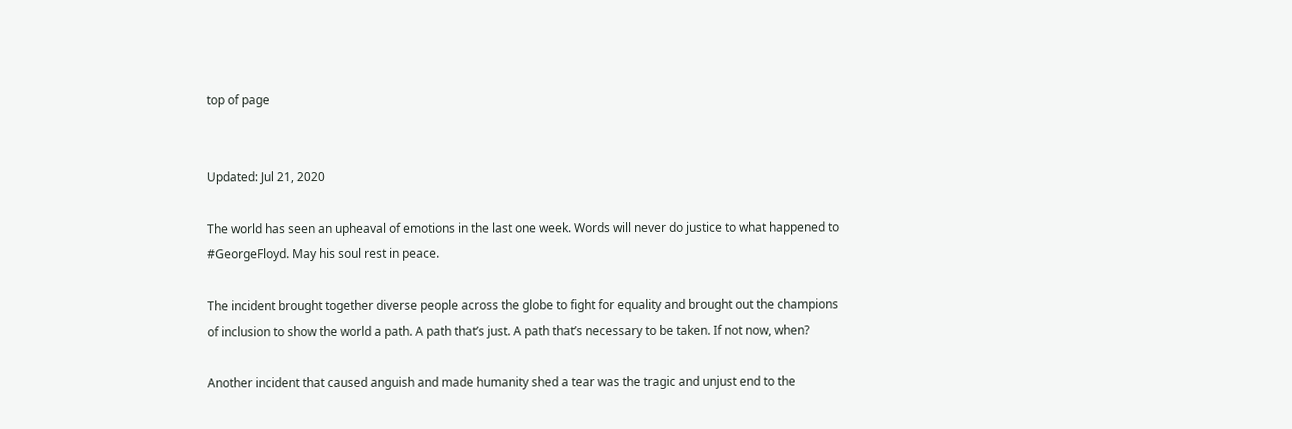top of page


Updated: Jul 21, 2020

The world has seen an upheaval of emotions in the last one week. Words will never do justice to what happened to #GeorgeFloyd. May his soul rest in peace.

The incident brought together diverse people across the globe to fight for equality and brought out the champions of inclusion to show the world a path. A path that’s just. A path that’s necessary to be taken. If not now, when?

Another incident that caused anguish and made humanity shed a tear was the tragic and unjust end to the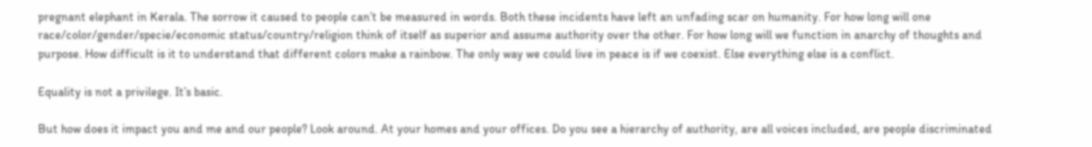pregnant elephant in Kerala. The sorrow it caused to people can’t be measured in words. Both these incidents have left an unfading scar on humanity. For how long will one race/color/gender/specie/economic status/country/religion think of itself as superior and assume authority over the other. For how long will we function in anarchy of thoughts and purpose. How difficult is it to understand that different colors make a rainbow. The only way we could live in peace is if we coexist. Else everything else is a conflict.

Equality is not a privilege. It’s basic.

But how does it impact you and me and our people? Look around. At your homes and your offices. Do you see a hierarchy of authority, are all voices included, are people discriminated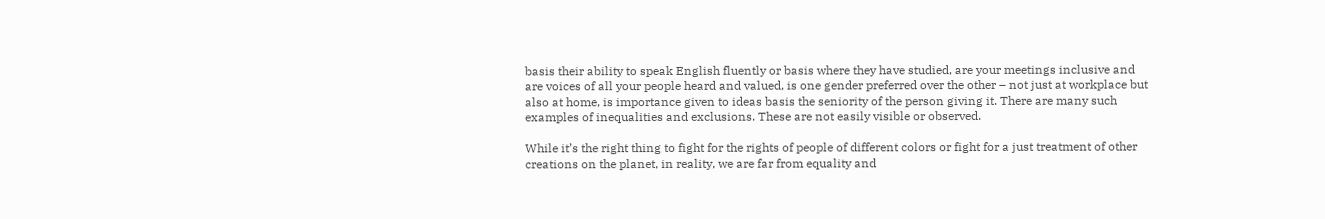basis their ability to speak English fluently or basis where they have studied, are your meetings inclusive and are voices of all your people heard and valued, is one gender preferred over the other – not just at workplace but also at home, is importance given to ideas basis the seniority of the person giving it. There are many such examples of inequalities and exclusions. These are not easily visible or observed.

While it’s the right thing to fight for the rights of people of different colors or fight for a just treatment of other creations on the planet, in reality, we are far from equality and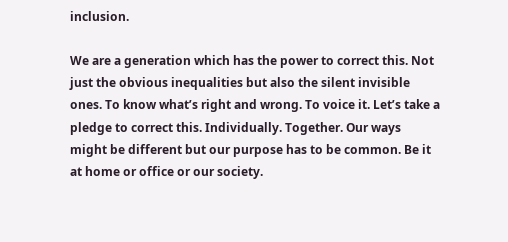inclusion.

We are a generation which has the power to correct this. Not just the obvious inequalities but also the silent invisible ones. To know what’s right and wrong. To voice it. Let’s take a pledge to correct this. Individually. Together. Our ways might be different but our purpose has to be common. Be it at home or office or our society.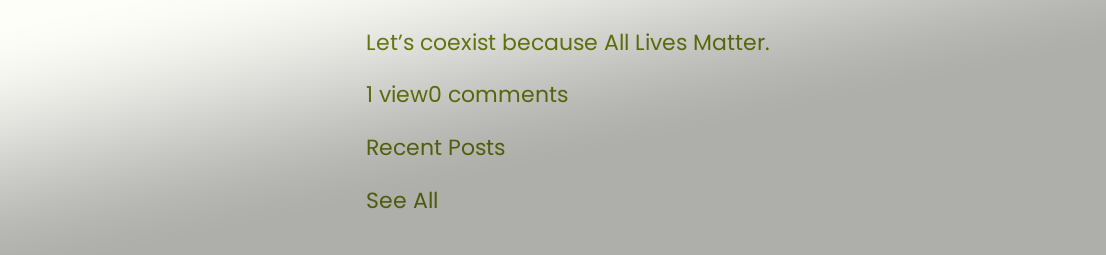Let’s coexist because All Lives Matter.

1 view0 comments

Recent Posts

See All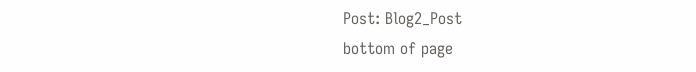Post: Blog2_Post
bottom of page